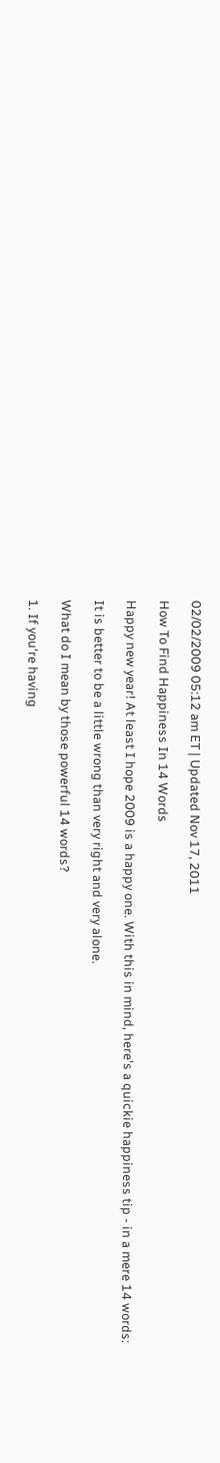02/02/2009 05:12 am ET | Updated Nov 17, 2011

How To Find Happiness In 14 Words

Happy new year! At least I hope 2009 is a happy one. With this in mind, here's a quickie happiness tip - in a mere 14 words:

It is better to be a little wrong than very right and very alone.

What do I mean by those powerful 14 words?

1. If you're having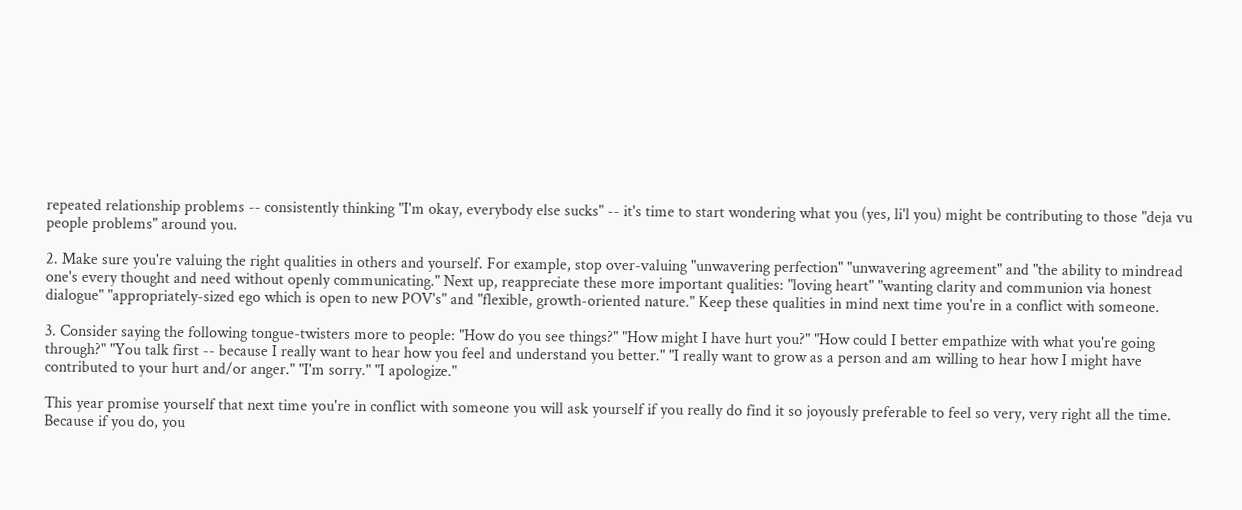repeated relationship problems -- consistently thinking "I'm okay, everybody else sucks" -- it's time to start wondering what you (yes, li'l you) might be contributing to those "deja vu people problems" around you.

2. Make sure you're valuing the right qualities in others and yourself. For example, stop over-valuing "unwavering perfection" "unwavering agreement" and "the ability to mindread one's every thought and need without openly communicating." Next up, reappreciate these more important qualities: "loving heart" "wanting clarity and communion via honest dialogue" "appropriately-sized ego which is open to new POV's" and "flexible, growth-oriented nature." Keep these qualities in mind next time you're in a conflict with someone.

3. Consider saying the following tongue-twisters more to people: "How do you see things?" "How might I have hurt you?" "How could I better empathize with what you're going through?" "You talk first -- because I really want to hear how you feel and understand you better." "I really want to grow as a person and am willing to hear how I might have contributed to your hurt and/or anger." "I'm sorry." "I apologize."

This year promise yourself that next time you're in conflict with someone you will ask yourself if you really do find it so joyously preferable to feel so very, very right all the time. Because if you do, you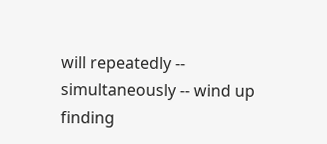will repeatedly -- simultaneously -- wind up finding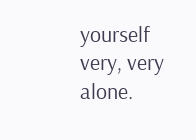yourself very, very alone.